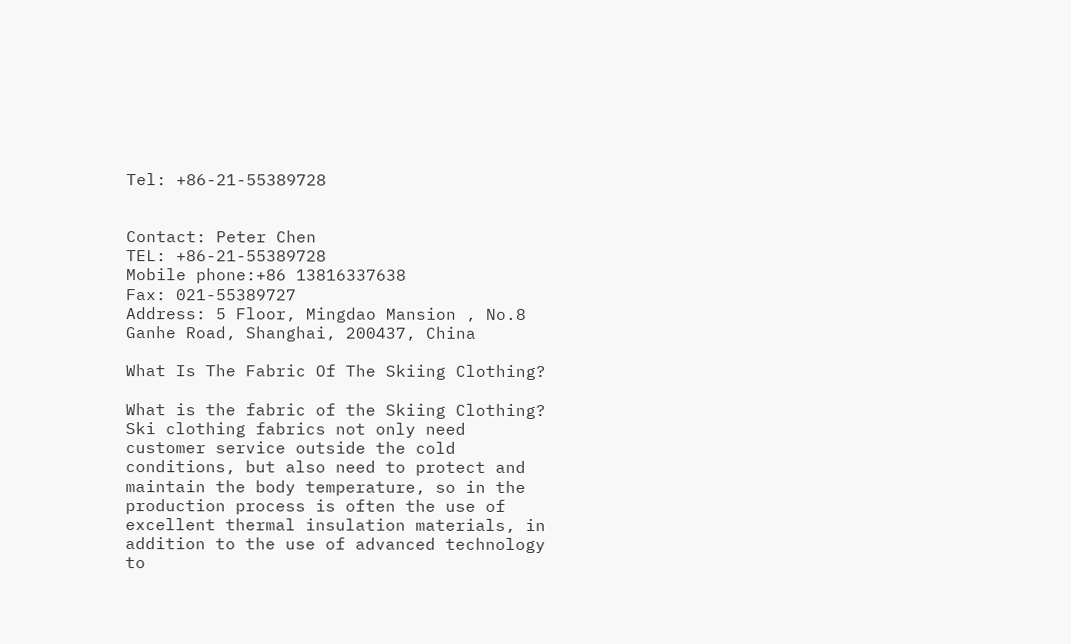Tel: +86-21-55389728


Contact: Peter Chen
TEL: +86-21-55389728
Mobile phone:+86 13816337638
Fax: 021-55389727
Address: 5 Floor, Mingdao Mansion , No.8 Ganhe Road, Shanghai, 200437, China

What Is The Fabric Of The Skiing Clothing?

What is the fabric of the Skiing Clothing? Ski clothing fabrics not only need customer service outside the cold conditions, but also need to protect and maintain the body temperature, so in the production process is often the use of excellent thermal insulation materials, in addition to the use of advanced technology to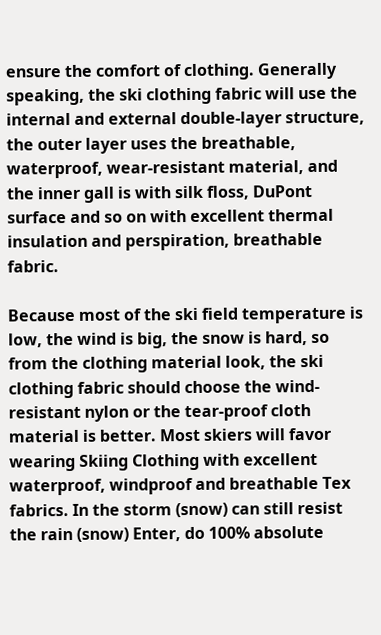ensure the comfort of clothing. Generally speaking, the ski clothing fabric will use the internal and external double-layer structure, the outer layer uses the breathable, waterproof, wear-resistant material, and the inner gall is with silk floss, DuPont surface and so on with excellent thermal insulation and perspiration, breathable fabric.

Because most of the ski field temperature is low, the wind is big, the snow is hard, so from the clothing material look, the ski clothing fabric should choose the wind-resistant nylon or the tear-proof cloth material is better. Most skiers will favor wearing Skiing Clothing with excellent waterproof, windproof and breathable Tex fabrics. In the storm (snow) can still resist the rain (snow) Enter, do 100% absolute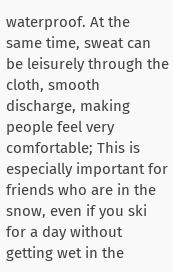waterproof. At the same time, sweat can be leisurely through the cloth, smooth discharge, making people feel very comfortable; This is especially important for friends who are in the snow, even if you ski for a day without getting wet in the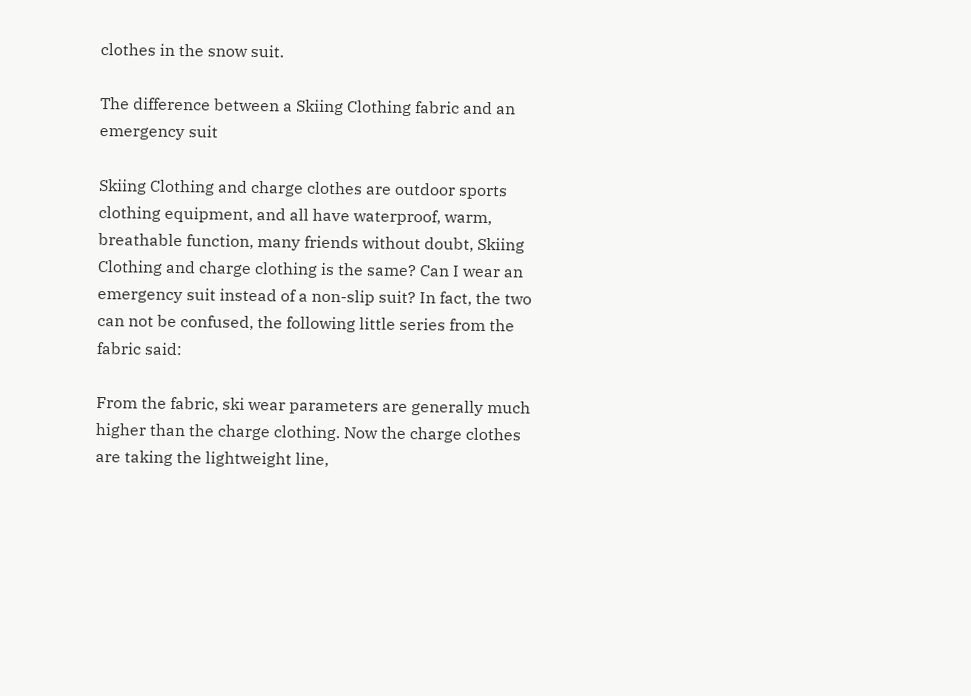clothes in the snow suit.

The difference between a Skiing Clothing fabric and an emergency suit

Skiing Clothing and charge clothes are outdoor sports clothing equipment, and all have waterproof, warm, breathable function, many friends without doubt, Skiing Clothing and charge clothing is the same? Can I wear an emergency suit instead of a non-slip suit? In fact, the two can not be confused, the following little series from the fabric said:

From the fabric, ski wear parameters are generally much higher than the charge clothing. Now the charge clothes are taking the lightweight line,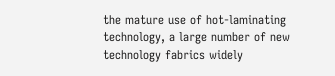the mature use of hot-laminating technology, a large number of new technology fabrics widely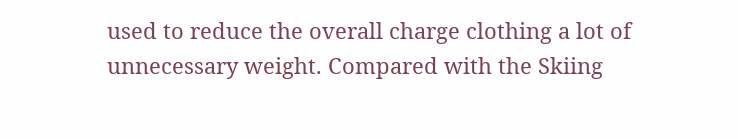used to reduce the overall charge clothing a lot of unnecessary weight. Compared with the Skiing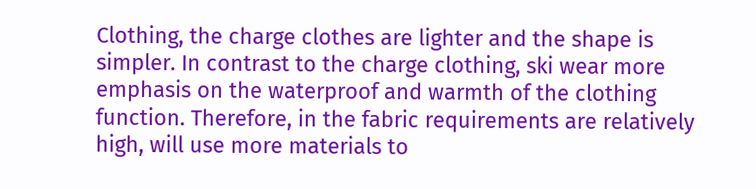Clothing, the charge clothes are lighter and the shape is simpler. In contrast to the charge clothing, ski wear more emphasis on the waterproof and warmth of the clothing function. Therefore, in the fabric requirements are relatively high, will use more materials to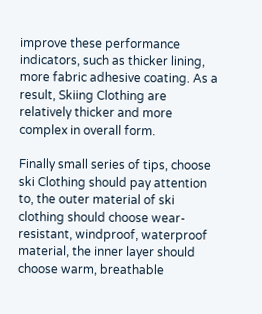improve these performance indicators, such as thicker lining, more fabric adhesive coating. As a result, Skiing Clothing are relatively thicker and more complex in overall form.

Finally small series of tips, choose ski Clothing should pay attention to, the outer material of ski clothing should choose wear-resistant, windproof, waterproof material, the inner layer should choose warm, breathable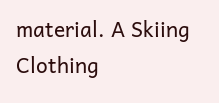material. A Skiing Clothing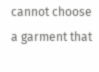cannot choose a garment that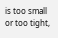is too small or too tight,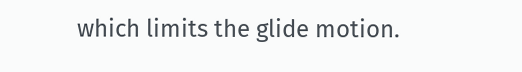which limits the glide motion.